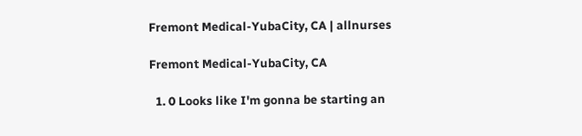Fremont Medical-YubaCity, CA | allnurses

Fremont Medical-YubaCity, CA

  1. 0 Looks like I'm gonna be starting an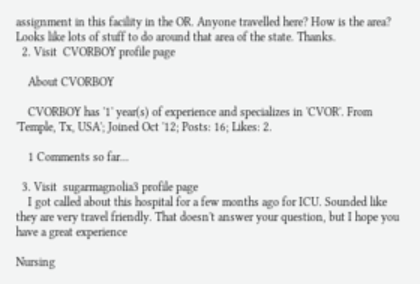assignment in this facility in the OR. Anyone travelled here? How is the area? Looks like lots of stuff to do around that area of the state. Thanks.
  2. Visit  CVORBOY profile page

    About CVORBOY

    CVORBOY has '1' year(s) of experience and specializes in 'CVOR'. From 'Temple, Tx, USA'; Joined Oct '12; Posts: 16; Likes: 2.

    1 Comments so far...

  3. Visit  sugarmagnolia3 profile page
    I got called about this hospital for a few months ago for ICU. Sounded like they are very travel friendly. That doesn't answer your question, but I hope you have a great experience

Nursing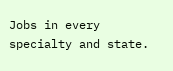Jobs in every specialty and state.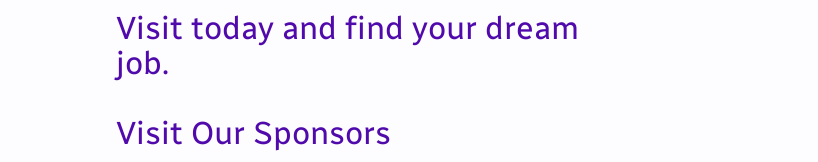Visit today and find your dream job.

Visit Our Sponsors